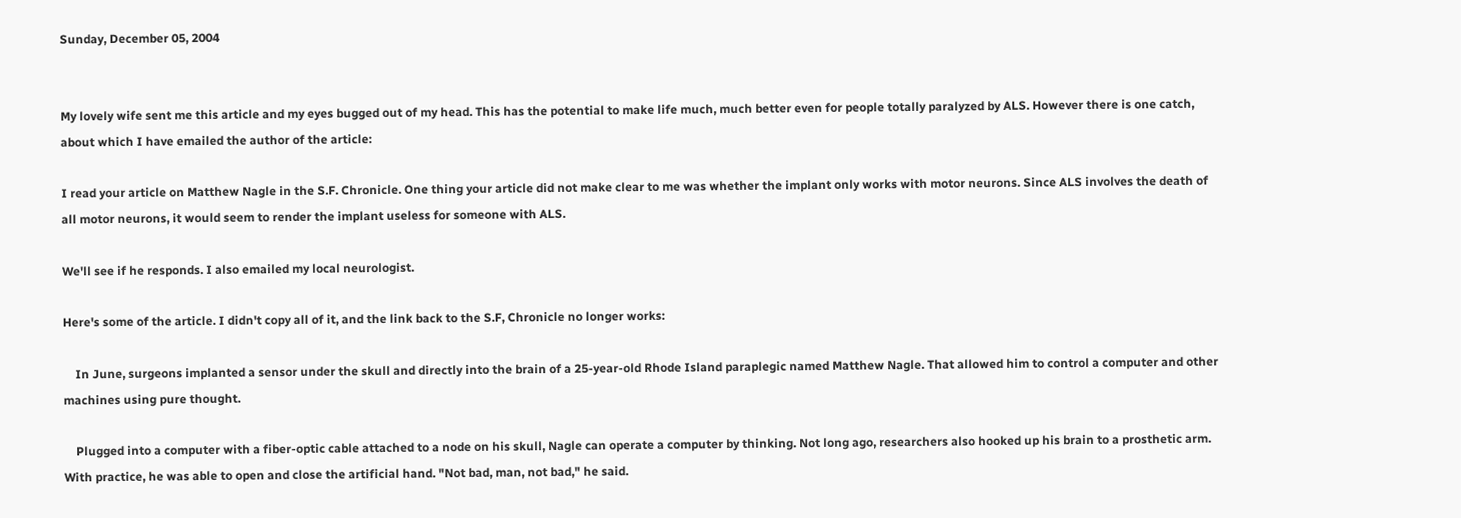Sunday, December 05, 2004


My lovely wife sent me this article and my eyes bugged out of my head. This has the potential to make life much, much better even for people totally paralyzed by ALS. However there is one catch, about which I have emailed the author of the article:

I read your article on Matthew Nagle in the S.F. Chronicle. One thing your article did not make clear to me was whether the implant only works with motor neurons. Since ALS involves the death of all motor neurons, it would seem to render the implant useless for someone with ALS.

We'll see if he responds. I also emailed my local neurologist.

Here's some of the article. I didn't copy all of it, and the link back to the S.F, Chronicle no longer works:

    In June, surgeons implanted a sensor under the skull and directly into the brain of a 25-year-old Rhode Island paraplegic named Matthew Nagle. That allowed him to control a computer and other machines using pure thought.

    Plugged into a computer with a fiber-optic cable attached to a node on his skull, Nagle can operate a computer by thinking. Not long ago, researchers also hooked up his brain to a prosthetic arm. With practice, he was able to open and close the artificial hand. "Not bad, man, not bad," he said.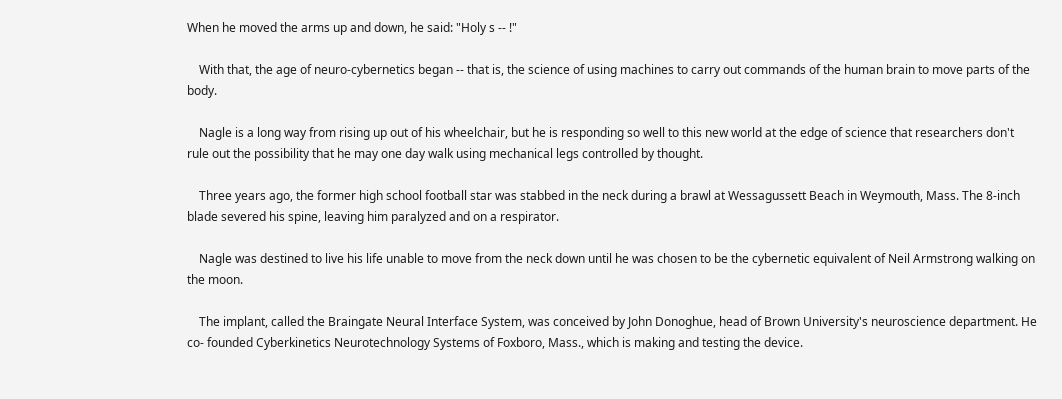When he moved the arms up and down, he said: "Holy s -- !"

    With that, the age of neuro-cybernetics began -- that is, the science of using machines to carry out commands of the human brain to move parts of the body.

    Nagle is a long way from rising up out of his wheelchair, but he is responding so well to this new world at the edge of science that researchers don't rule out the possibility that he may one day walk using mechanical legs controlled by thought.

    Three years ago, the former high school football star was stabbed in the neck during a brawl at Wessagussett Beach in Weymouth, Mass. The 8-inch blade severed his spine, leaving him paralyzed and on a respirator.

    Nagle was destined to live his life unable to move from the neck down until he was chosen to be the cybernetic equivalent of Neil Armstrong walking on the moon.

    The implant, called the Braingate Neural Interface System, was conceived by John Donoghue, head of Brown University's neuroscience department. He co- founded Cyberkinetics Neurotechnology Systems of Foxboro, Mass., which is making and testing the device.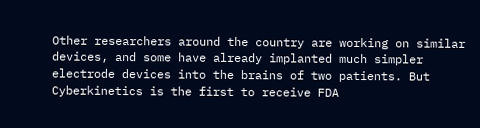Other researchers around the country are working on similar devices, and some have already implanted much simpler electrode devices into the brains of two patients. But Cyberkinetics is the first to receive FDA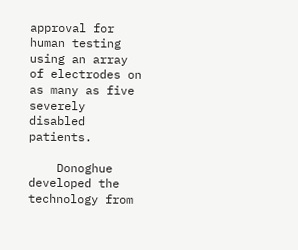approval for human testing using an array of electrodes on as many as five severely disabled patients.

    Donoghue developed the technology from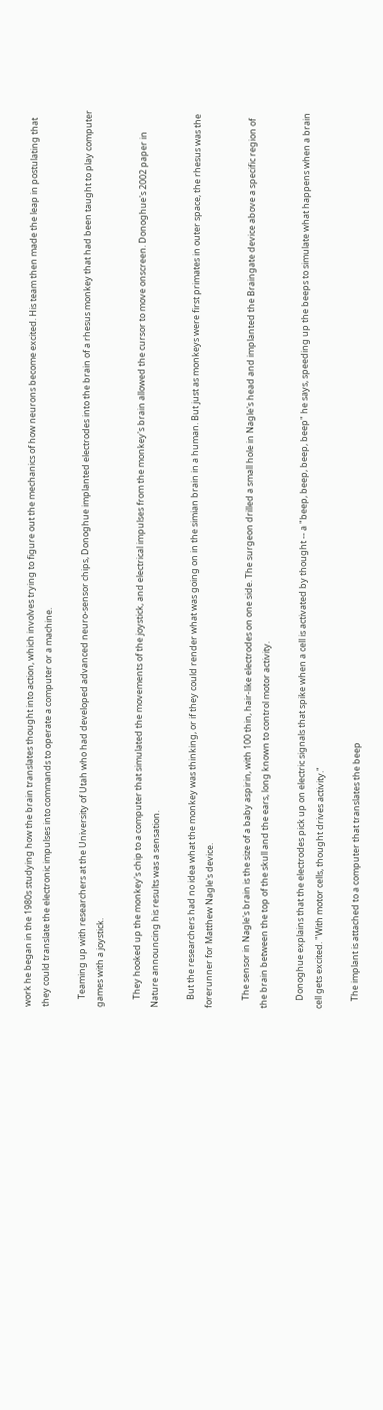work he began in the 1980s studying how the brain translates thought into action, which involves trying to figure out the mechanics of how neurons become excited. His team then made the leap in postulating that they could translate the electronic impulses into commands to operate a computer or a machine.

    Teaming up with researchers at the University of Utah who had developed advanced neuro-sensor chips, Donoghue implanted electrodes into the brain of a rhesus monkey that had been taught to play computer games with a joystick.

    They hooked up the monkey's chip to a computer that simulated the movements of the joystick, and electrical impulses from the monkey's brain allowed the cursor to move onscreen. Donoghue's 2002 paper in Nature announcing his results was a sensation.

    But the researchers had no idea what the monkey was thinking, or if they could render what was going on in the simian brain in a human. But just as monkeys were first primates in outer space, the rhesus was the forerunner for Matthew Nagle's device.

    The sensor in Nagle's brain is the size of a baby aspirin, with 100 thin, hair-like electrodes on one side. The surgeon drilled a small hole in Nagle's head and implanted the Braingate device above a specific region of the brain between the top of the skull and the ears, long known to control motor activity.

    Donoghue explains that the electrodes pick up on electric signals that spike when a cell is activated by thought -- a "beep, beep, beep, beep" he says, speeding up the beeps to simulate what happens when a brain cell gets excited. "With motor cells, thought drives activity."

    The implant is attached to a computer that translates the beep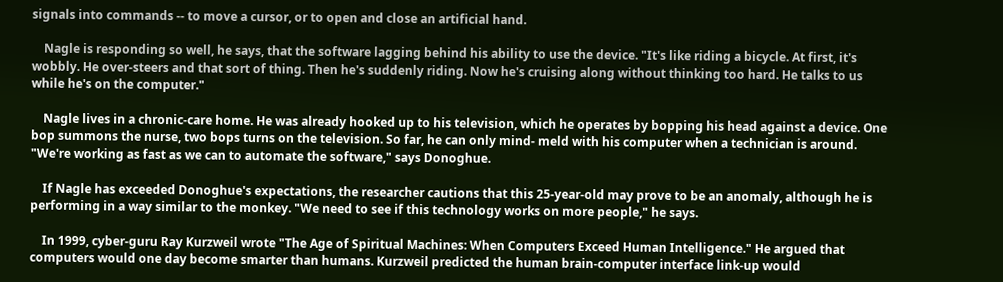signals into commands -- to move a cursor, or to open and close an artificial hand.

    Nagle is responding so well, he says, that the software lagging behind his ability to use the device. "It's like riding a bicycle. At first, it's wobbly. He over-steers and that sort of thing. Then he's suddenly riding. Now he's cruising along without thinking too hard. He talks to us while he's on the computer."

    Nagle lives in a chronic-care home. He was already hooked up to his television, which he operates by bopping his head against a device. One bop summons the nurse, two bops turns on the television. So far, he can only mind- meld with his computer when a technician is around. "We're working as fast as we can to automate the software," says Donoghue.

    If Nagle has exceeded Donoghue's expectations, the researcher cautions that this 25-year-old may prove to be an anomaly, although he is performing in a way similar to the monkey. "We need to see if this technology works on more people," he says.

    In 1999, cyber-guru Ray Kurzweil wrote "The Age of Spiritual Machines: When Computers Exceed Human Intelligence." He argued that computers would one day become smarter than humans. Kurzweil predicted the human brain-computer interface link-up would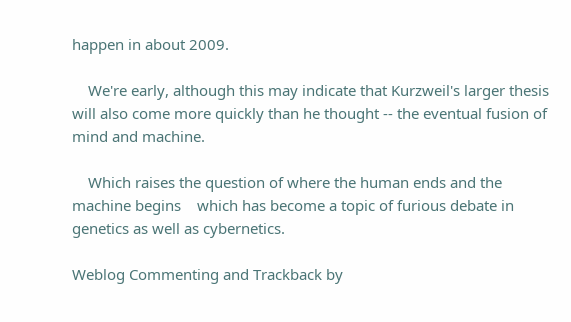happen in about 2009.

    We're early, although this may indicate that Kurzweil's larger thesis will also come more quickly than he thought -- the eventual fusion of mind and machine.

    Which raises the question of where the human ends and the machine begins    which has become a topic of furious debate in genetics as well as cybernetics.

Weblog Commenting and Trackback by